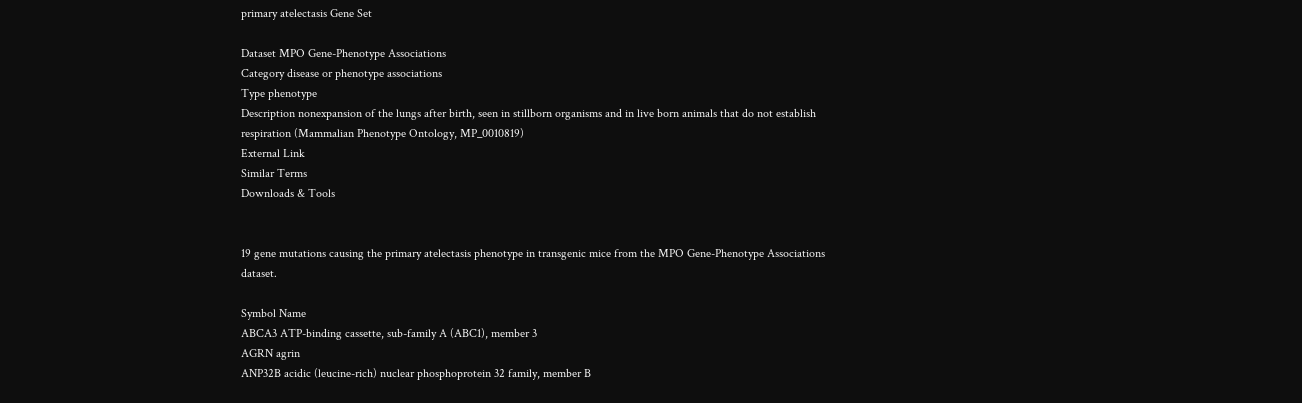primary atelectasis Gene Set

Dataset MPO Gene-Phenotype Associations
Category disease or phenotype associations
Type phenotype
Description nonexpansion of the lungs after birth, seen in stillborn organisms and in live born animals that do not establish respiration (Mammalian Phenotype Ontology, MP_0010819)
External Link
Similar Terms
Downloads & Tools


19 gene mutations causing the primary atelectasis phenotype in transgenic mice from the MPO Gene-Phenotype Associations dataset.

Symbol Name
ABCA3 ATP-binding cassette, sub-family A (ABC1), member 3
AGRN agrin
ANP32B acidic (leucine-rich) nuclear phosphoprotein 32 family, member B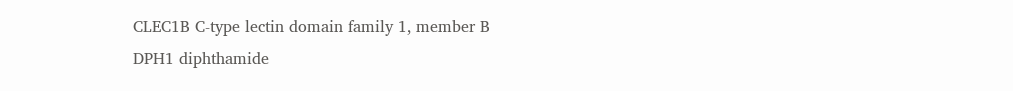CLEC1B C-type lectin domain family 1, member B
DPH1 diphthamide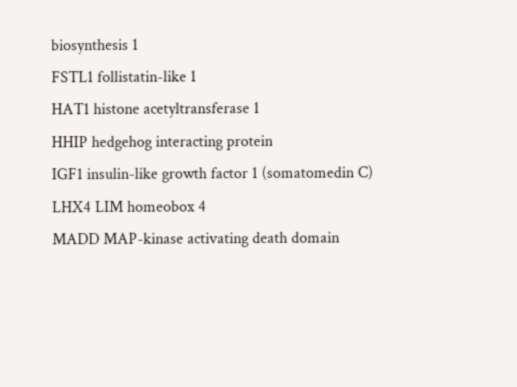biosynthesis 1
FSTL1 follistatin-like 1
HAT1 histone acetyltransferase 1
HHIP hedgehog interacting protein
IGF1 insulin-like growth factor 1 (somatomedin C)
LHX4 LIM homeobox 4
MADD MAP-kinase activating death domain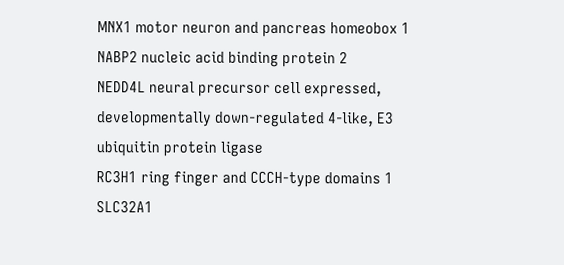MNX1 motor neuron and pancreas homeobox 1
NABP2 nucleic acid binding protein 2
NEDD4L neural precursor cell expressed, developmentally down-regulated 4-like, E3 ubiquitin protein ligase
RC3H1 ring finger and CCCH-type domains 1
SLC32A1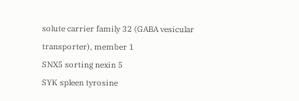solute carrier family 32 (GABA vesicular transporter), member 1
SNX5 sorting nexin 5
SYK spleen tyrosine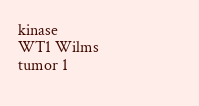kinase
WT1 Wilms tumor 1